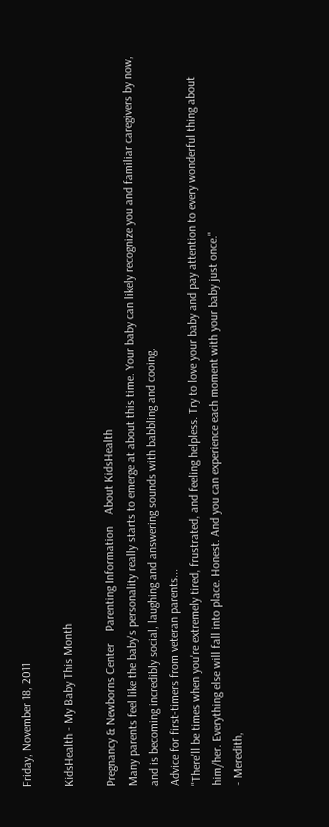Friday, November 18, 2011

KidsHealth - My Baby This Month

Pregnancy & Newborns Center    Parenting Information    About KidsHealth
Many parents feel like the baby's personality really starts to emerge at about this time. Your baby can likely recognize you and familiar caregivers by now, and is becoming incredibly social, laughing and answering sounds with babbling and cooing.
Advice for first-timers from veteran parents...
"There'll be times when you're extremely tired, frustrated, and feeling helpless. Try to love your baby and pay attention to every wonderful thing about him/her. Everything else will fall into place. Honest. And you can experience each moment with your baby just once."
- Meredith,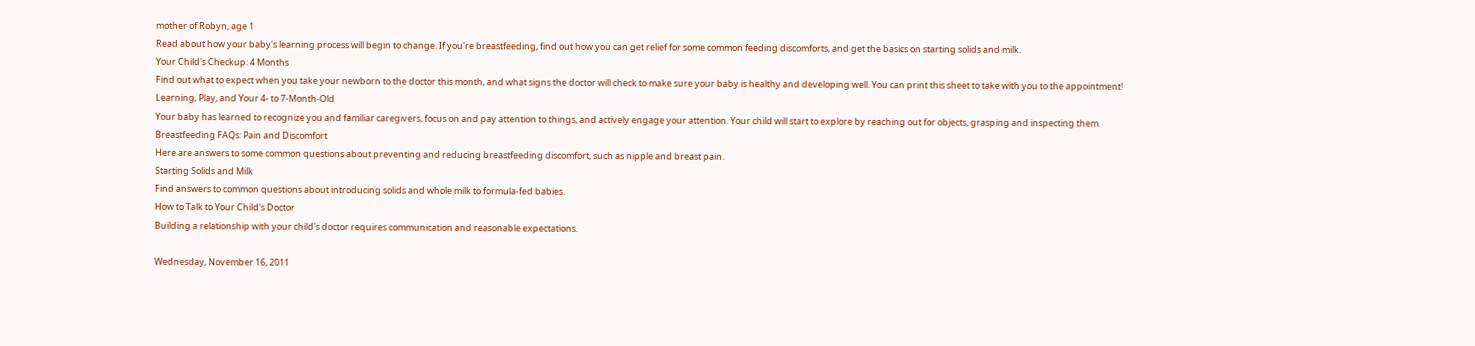mother of Robyn, age 1
Read about how your baby's learning process will begin to change. If you're breastfeeding, find out how you can get relief for some common feeding discomforts, and get the basics on starting solids and milk.
Your Child's Checkup: 4 Months
Find out what to expect when you take your newborn to the doctor this month, and what signs the doctor will check to make sure your baby is healthy and developing well. You can print this sheet to take with you to the appointment!
Learning, Play, and Your 4- to 7-Month-Old
Your baby has learned to recognize you and familiar caregivers, focus on and pay attention to things, and actively engage your attention. Your child will start to explore by reaching out for objects, grasping and inspecting them.
Breastfeeding FAQs: Pain and Discomfort
Here are answers to some common questions about preventing and reducing breastfeeding discomfort, such as nipple and breast pain.
Starting Solids and Milk
Find answers to common questions about introducing solids and whole milk to formula-fed babies.
How to Talk to Your Child's Doctor
Building a relationship with your child's doctor requires communication and reasonable expectations.

Wednesday, November 16, 2011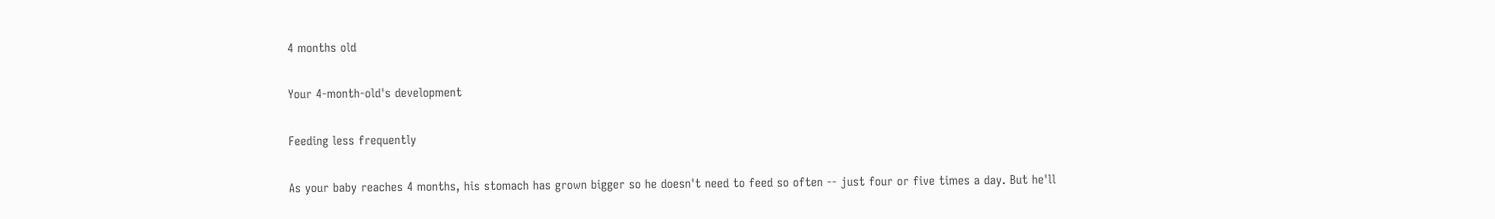4 months old

Your 4-month-old's development

Feeding less frequently

As your baby reaches 4 months, his stomach has grown bigger so he doesn't need to feed so often -- just four or five times a day. But he'll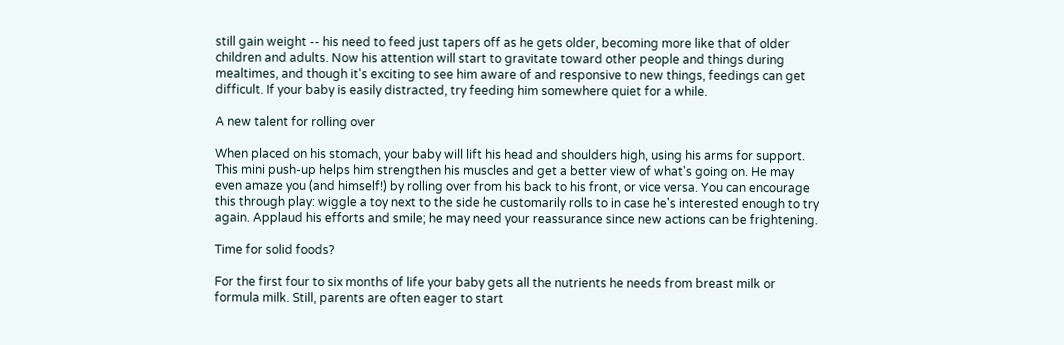still gain weight -- his need to feed just tapers off as he gets older, becoming more like that of older children and adults. Now his attention will start to gravitate toward other people and things during mealtimes, and though it's exciting to see him aware of and responsive to new things, feedings can get difficult. If your baby is easily distracted, try feeding him somewhere quiet for a while.

A new talent for rolling over

When placed on his stomach, your baby will lift his head and shoulders high, using his arms for support. This mini push-up helps him strengthen his muscles and get a better view of what's going on. He may even amaze you (and himself!) by rolling over from his back to his front, or vice versa. You can encourage this through play: wiggle a toy next to the side he customarily rolls to in case he's interested enough to try again. Applaud his efforts and smile; he may need your reassurance since new actions can be frightening.

Time for solid foods?

For the first four to six months of life your baby gets all the nutrients he needs from breast milk or formula milk. Still, parents are often eager to start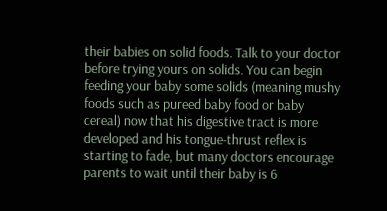their babies on solid foods. Talk to your doctor before trying yours on solids. You can begin feeding your baby some solids (meaning mushy foods such as pureed baby food or baby cereal) now that his digestive tract is more developed and his tongue-thrust reflex is starting to fade, but many doctors encourage parents to wait until their baby is 6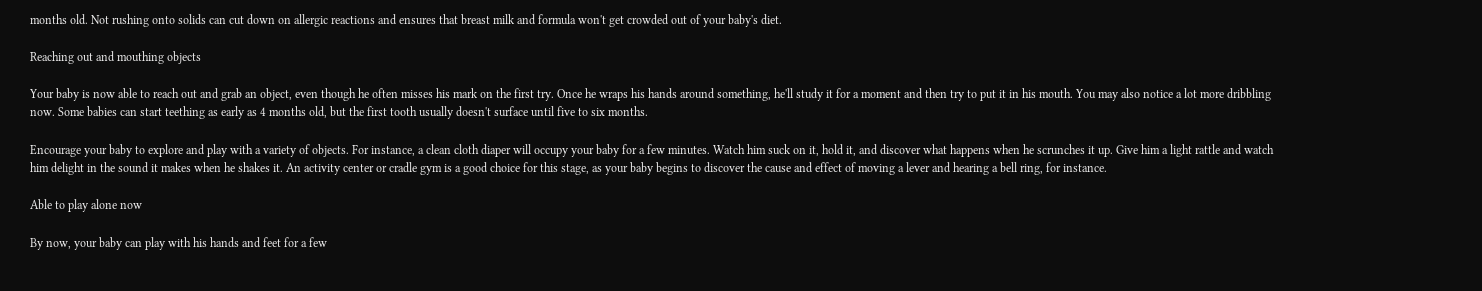months old. Not rushing onto solids can cut down on allergic reactions and ensures that breast milk and formula won't get crowded out of your baby's diet.

Reaching out and mouthing objects

Your baby is now able to reach out and grab an object, even though he often misses his mark on the first try. Once he wraps his hands around something, he'll study it for a moment and then try to put it in his mouth. You may also notice a lot more dribbling now. Some babies can start teething as early as 4 months old, but the first tooth usually doesn't surface until five to six months.

Encourage your baby to explore and play with a variety of objects. For instance, a clean cloth diaper will occupy your baby for a few minutes. Watch him suck on it, hold it, and discover what happens when he scrunches it up. Give him a light rattle and watch him delight in the sound it makes when he shakes it. An activity center or cradle gym is a good choice for this stage, as your baby begins to discover the cause and effect of moving a lever and hearing a bell ring, for instance.

Able to play alone now

By now, your baby can play with his hands and feet for a few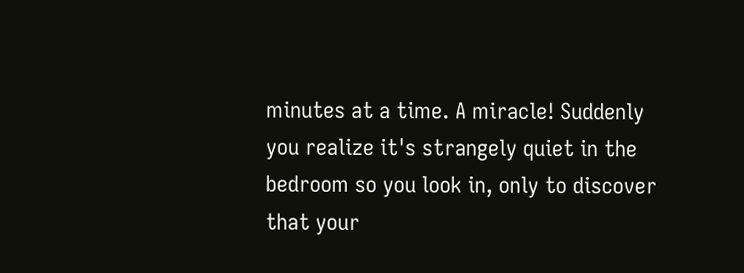minutes at a time. A miracle! Suddenly you realize it's strangely quiet in the bedroom so you look in, only to discover that your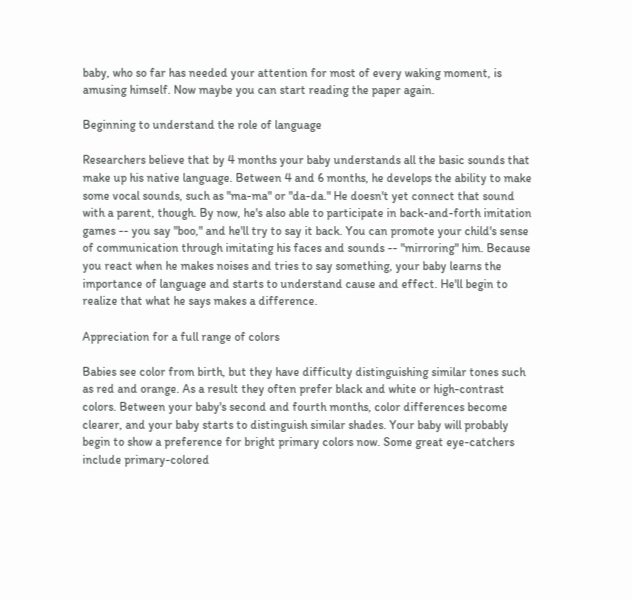baby, who so far has needed your attention for most of every waking moment, is amusing himself. Now maybe you can start reading the paper again.

Beginning to understand the role of language

Researchers believe that by 4 months your baby understands all the basic sounds that make up his native language. Between 4 and 6 months, he develops the ability to make some vocal sounds, such as "ma-ma" or "da-da." He doesn't yet connect that sound with a parent, though. By now, he's also able to participate in back-and-forth imitation games -- you say "boo," and he'll try to say it back. You can promote your child's sense of communication through imitating his faces and sounds -- "mirroring" him. Because you react when he makes noises and tries to say something, your baby learns the importance of language and starts to understand cause and effect. He'll begin to realize that what he says makes a difference.

Appreciation for a full range of colors

Babies see color from birth, but they have difficulty distinguishing similar tones such as red and orange. As a result they often prefer black and white or high-contrast colors. Between your baby's second and fourth months, color differences become clearer, and your baby starts to distinguish similar shades. Your baby will probably begin to show a preference for bright primary colors now. Some great eye-catchers include primary-colored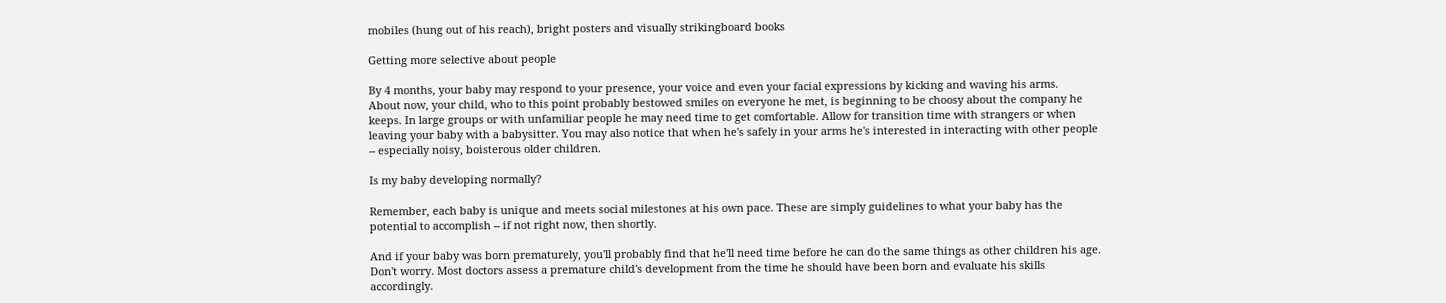mobiles (hung out of his reach), bright posters and visually strikingboard books

Getting more selective about people

By 4 months, your baby may respond to your presence, your voice and even your facial expressions by kicking and waving his arms.
About now, your child, who to this point probably bestowed smiles on everyone he met, is beginning to be choosy about the company he keeps. In large groups or with unfamiliar people he may need time to get comfortable. Allow for transition time with strangers or when leaving your baby with a babysitter. You may also notice that when he's safely in your arms he's interested in interacting with other people -- especially noisy, boisterous older children.

Is my baby developing normally?

Remember, each baby is unique and meets social milestones at his own pace. These are simply guidelines to what your baby has the potential to accomplish -- if not right now, then shortly.

And if your baby was born prematurely, you'll probably find that he'll need time before he can do the same things as other children his age. Don't worry. Most doctors assess a premature child's development from the time he should have been born and evaluate his skills accordingly.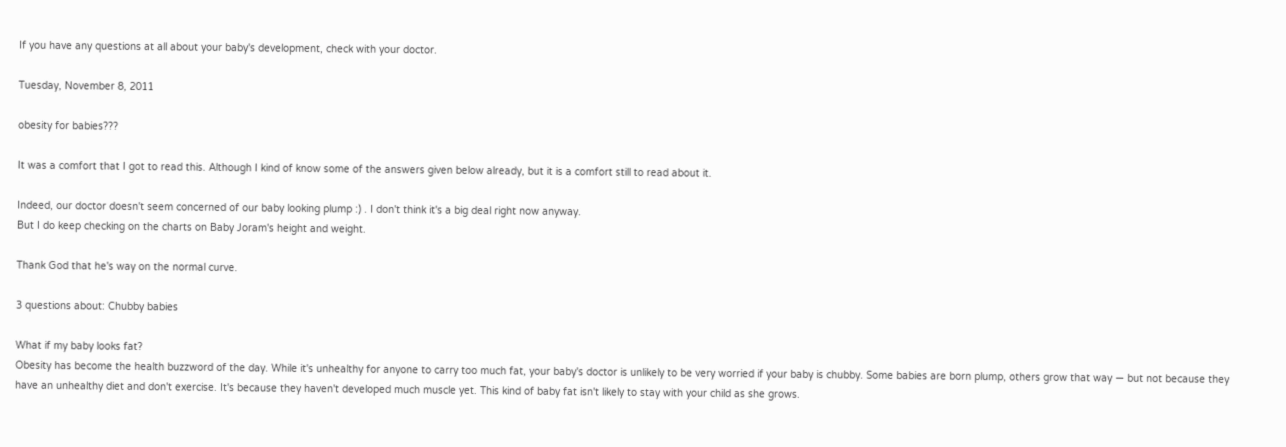If you have any questions at all about your baby's development, check with your doctor.

Tuesday, November 8, 2011

obesity for babies???

It was a comfort that I got to read this. Although I kind of know some of the answers given below already, but it is a comfort still to read about it.

Indeed, our doctor doesn't seem concerned of our baby looking plump :) . I don't think it's a big deal right now anyway.
But I do keep checking on the charts on Baby Joram's height and weight.

Thank God that he's way on the normal curve.

3 questions about: Chubby babies

What if my baby looks fat?
Obesity has become the health buzzword of the day. While it's unhealthy for anyone to carry too much fat, your baby's doctor is unlikely to be very worried if your baby is chubby. Some babies are born plump, others grow that way — but not because they have an unhealthy diet and don't exercise. It's because they haven't developed much muscle yet. This kind of baby fat isn't likely to stay with your child as she grows.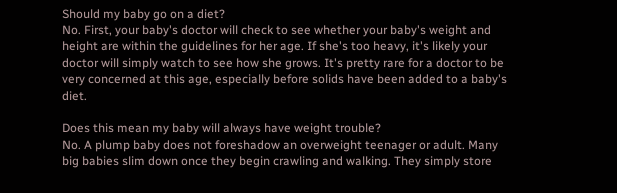Should my baby go on a diet?
No. First, your baby's doctor will check to see whether your baby's weight and height are within the guidelines for her age. If she's too heavy, it's likely your doctor will simply watch to see how she grows. It's pretty rare for a doctor to be very concerned at this age, especially before solids have been added to a baby's diet.

Does this mean my baby will always have weight trouble?
No. A plump baby does not foreshadow an overweight teenager or adult. Many big babies slim down once they begin crawling and walking. They simply store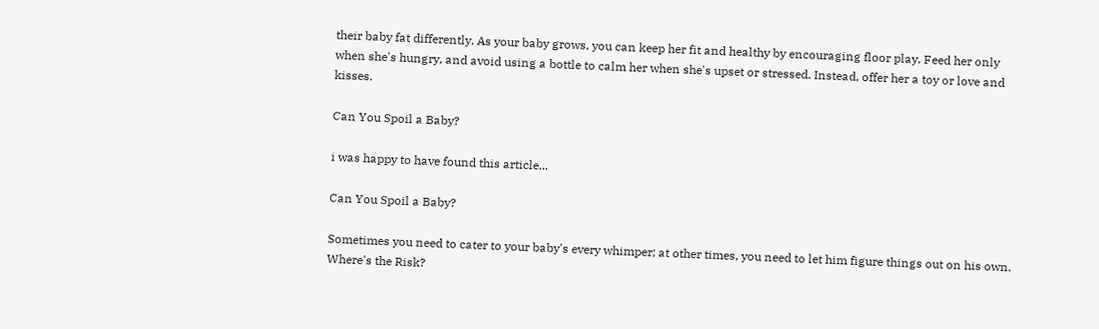their baby fat differently. As your baby grows, you can keep her fit and healthy by encouraging floor play. Feed her only when she's hungry, and avoid using a bottle to calm her when she's upset or stressed. Instead, offer her a toy or love and kisses.

Can You Spoil a Baby?

i was happy to have found this article...

Can You Spoil a Baby?

Sometimes you need to cater to your baby's every whimper; at other times, you need to let him figure things out on his own.
Where's the Risk?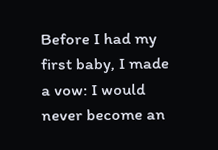Before I had my first baby, I made a vow: I would never become an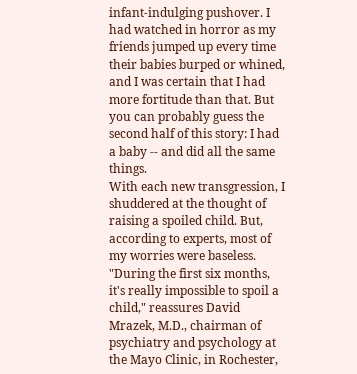infant-indulging pushover. I had watched in horror as my friends jumped up every time their babies burped or whined, and I was certain that I had more fortitude than that. But you can probably guess the second half of this story: I had a baby -- and did all the same things.
With each new transgression, I shuddered at the thought of raising a spoiled child. But, according to experts, most of my worries were baseless. "During the first six months, it's really impossible to spoil a child," reassures David Mrazek, M.D., chairman of psychiatry and psychology at the Mayo Clinic, in Rochester,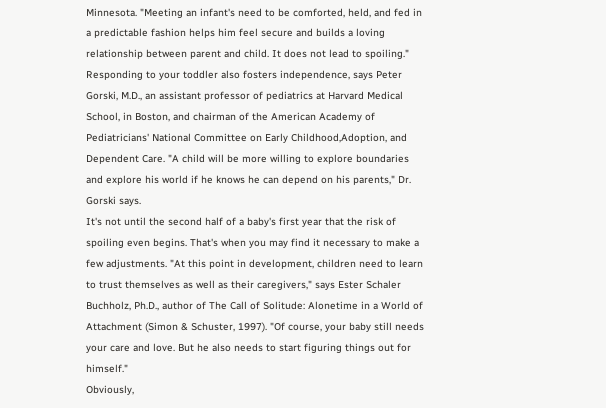Minnesota. "Meeting an infant's need to be comforted, held, and fed in a predictable fashion helps him feel secure and builds a loving relationship between parent and child. It does not lead to spoiling."
Responding to your toddler also fosters independence, says Peter Gorski, M.D., an assistant professor of pediatrics at Harvard Medical School, in Boston, and chairman of the American Academy of Pediatricians' National Committee on Early Childhood,Adoption, and Dependent Care. "A child will be more willing to explore boundaries and explore his world if he knows he can depend on his parents," Dr. Gorski says.
It's not until the second half of a baby's first year that the risk of spoiling even begins. That's when you may find it necessary to make a few adjustments. "At this point in development, children need to learn to trust themselves as well as their caregivers," says Ester Schaler Buchholz, Ph.D., author of The Call of Solitude: Alonetime in a World of Attachment (Simon & Schuster, 1997). "Of course, your baby still needs your care and love. But he also needs to start figuring things out for himself."
Obviously,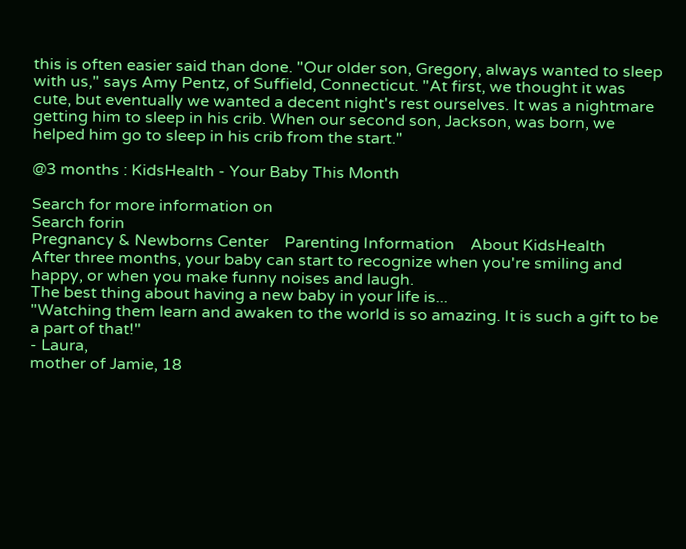this is often easier said than done. "Our older son, Gregory, always wanted to sleep with us," says Amy Pentz, of Suffield, Connecticut. "At first, we thought it was cute, but eventually we wanted a decent night's rest ourselves. It was a nightmare getting him to sleep in his crib. When our second son, Jackson, was born, we helped him go to sleep in his crib from the start."

@3 months : KidsHealth - Your Baby This Month

Search for more information on
Search forin
Pregnancy & Newborns Center    Parenting Information    About KidsHealth
After three months, your baby can start to recognize when you're smiling and happy, or when you make funny noises and laugh.
The best thing about having a new baby in your life is...
"Watching them learn and awaken to the world is so amazing. It is such a gift to be a part of that!"
- Laura,
mother of Jamie, 18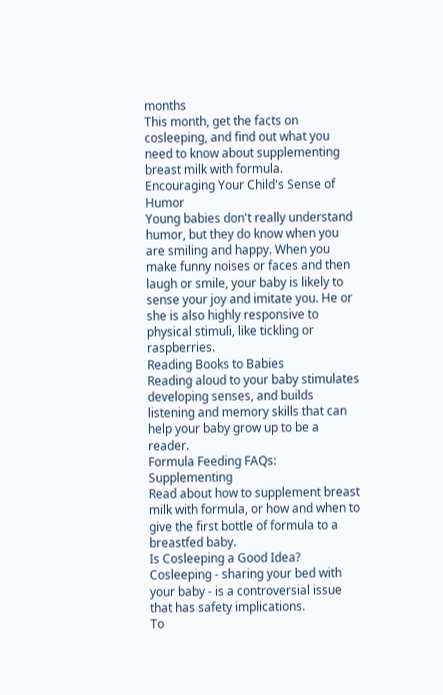months
This month, get the facts on cosleeping, and find out what you need to know about supplementing breast milk with formula.
Encouraging Your Child's Sense of Humor
Young babies don't really understand humor, but they do know when you are smiling and happy. When you make funny noises or faces and then laugh or smile, your baby is likely to sense your joy and imitate you. He or she is also highly responsive to physical stimuli, like tickling or raspberries.
Reading Books to Babies
Reading aloud to your baby stimulates developing senses, and builds listening and memory skills that can help your baby grow up to be a reader.
Formula Feeding FAQs: Supplementing
Read about how to supplement breast milk with formula, or how and when to give the first bottle of formula to a breastfed baby.
Is Cosleeping a Good Idea?
Cosleeping - sharing your bed with your baby - is a controversial issue that has safety implications.
To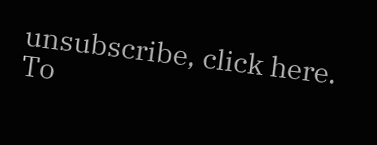unsubscribe, click here. To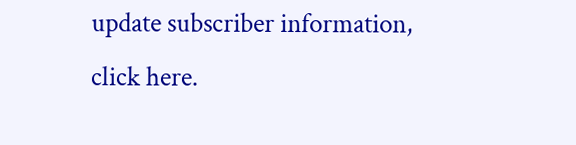update subscriber information, click here.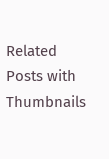Related Posts with Thumbnails